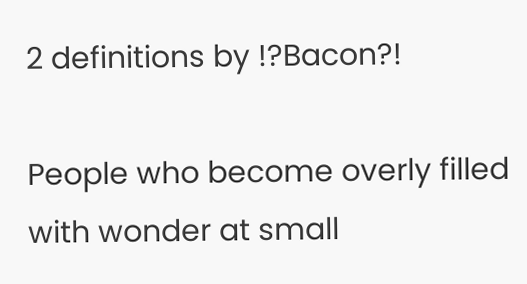2 definitions by !?Bacon?!

People who become overly filled with wonder at small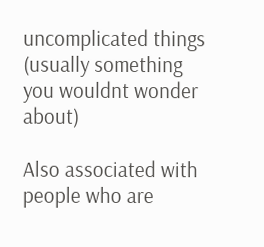uncomplicated things (usually something you wouldnt wonder about)

Also associated with people who are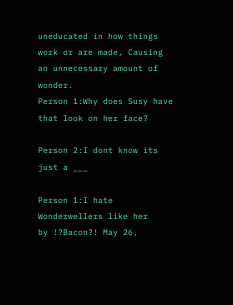uneducated in how things work or are made, Causing an unnecessary amount of wonder.
Person 1:Why does Susy have that look on her face?

Person 2:I dont know its just a ___

Person 1:I hate Wonderwellers like her
by !?Bacon?! May 26,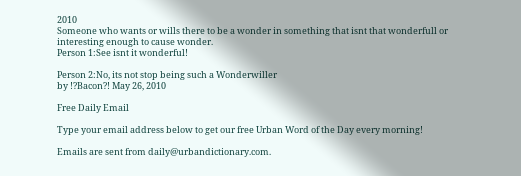2010
Someone who wants or wills there to be a wonder in something that isnt that wonderfull or interesting enough to cause wonder.
Person 1:See isnt it wonderful!

Person 2:No, its not stop being such a Wonderwiller
by !?Bacon?! May 26, 2010

Free Daily Email

Type your email address below to get our free Urban Word of the Day every morning!

Emails are sent from daily@urbandictionary.com.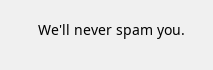We'll never spam you.